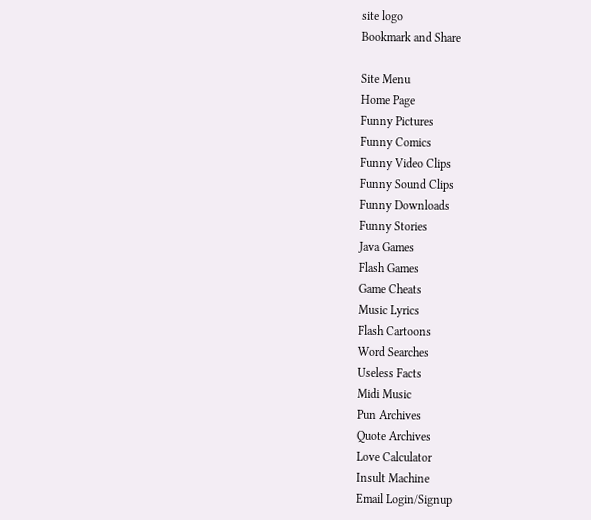site logo
Bookmark and Share

Site Menu
Home Page
Funny Pictures
Funny Comics
Funny Video Clips
Funny Sound Clips
Funny Downloads
Funny Stories
Java Games
Flash Games
Game Cheats
Music Lyrics
Flash Cartoons
Word Searches
Useless Facts
Midi Music
Pun Archives
Quote Archives
Love Calculator
Insult Machine
Email Login/Signup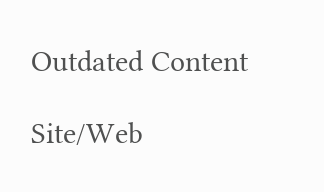Outdated Content

Site/Web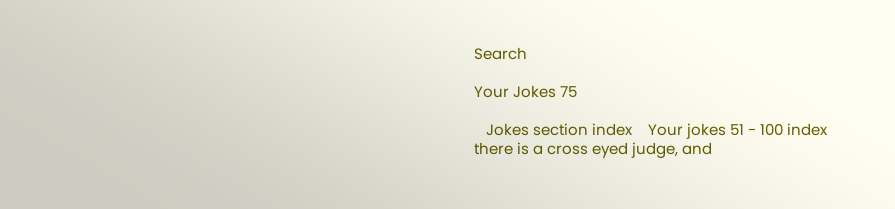Search

Your Jokes 75

   Jokes section index    Your jokes 51 - 100 index
there is a cross eyed judge, and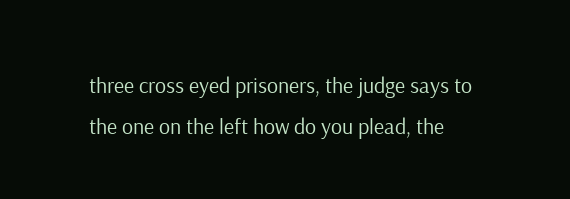three cross eyed prisoners, the judge says to the one on the left how do you plead, the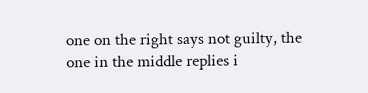one on the right says not guilty, the one in the middle replies i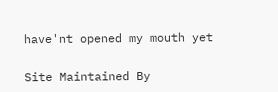have'nt opened my mouth yet

Site Maintained By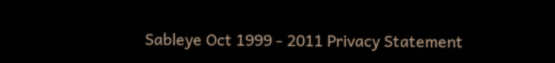Sableye Oct 1999 - 2011 Privacy Statement